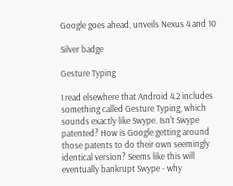Google goes ahead, unveils Nexus 4 and 10

Silver badge

Gesture Typing

I read elsewhere that Android 4.2 includes something called Gesture Typing, which sounds exactly like Swype. Isn't Swype patented? How is Google getting around those patents to do their own seemingly identical version? Seems like this will eventually bankrupt Swype - why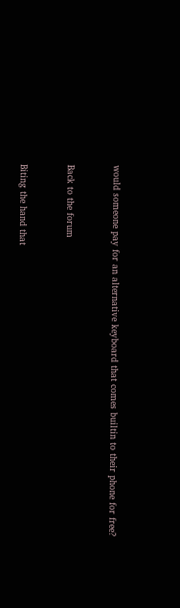would someone pay for an alternative keyboard that comes builtin to their phone for free?


Back to the forum


Biting the hand that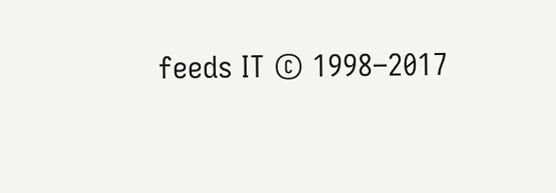feeds IT © 1998–2017